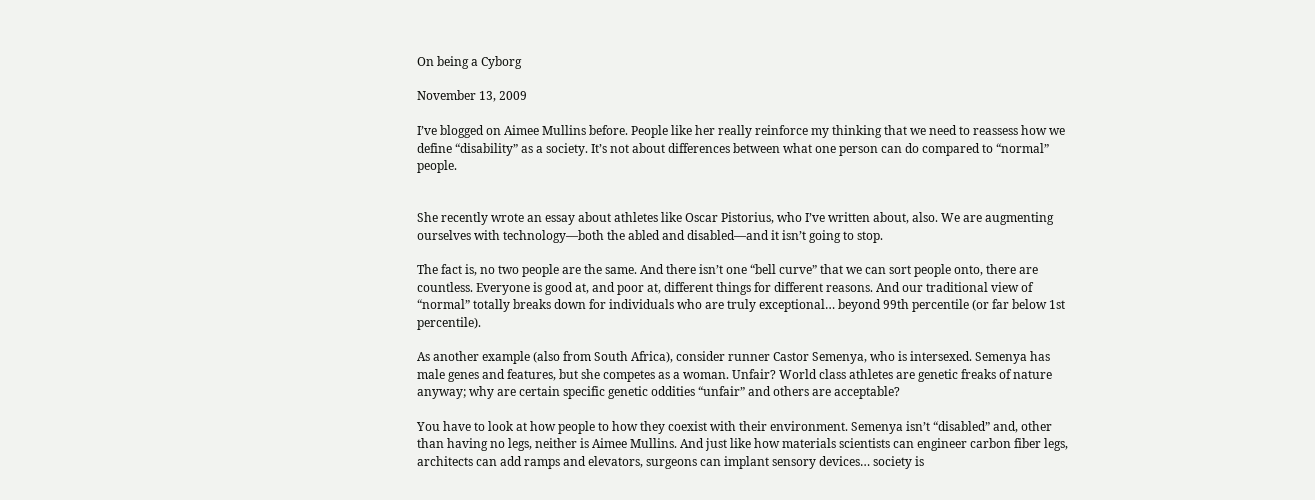On being a Cyborg

November 13, 2009

I’ve blogged on Aimee Mullins before. People like her really reinforce my thinking that we need to reassess how we define “disability” as a society. It’s not about differences between what one person can do compared to “normal” people.


She recently wrote an essay about athletes like Oscar Pistorius, who I’ve written about, also. We are augmenting ourselves with technology—both the abled and disabled—and it isn’t going to stop.

The fact is, no two people are the same. And there isn’t one “bell curve” that we can sort people onto, there are countless. Everyone is good at, and poor at, different things for different reasons. And our traditional view of “normal” totally breaks down for individuals who are truly exceptional… beyond 99th percentile (or far below 1st percentile).

As another example (also from South Africa), consider runner Castor Semenya, who is intersexed. Semenya has male genes and features, but she competes as a woman. Unfair? World class athletes are genetic freaks of nature anyway; why are certain specific genetic oddities “unfair” and others are acceptable?

You have to look at how people to how they coexist with their environment. Semenya isn’t “disabled” and, other than having no legs, neither is Aimee Mullins. And just like how materials scientists can engineer carbon fiber legs, architects can add ramps and elevators, surgeons can implant sensory devices… society is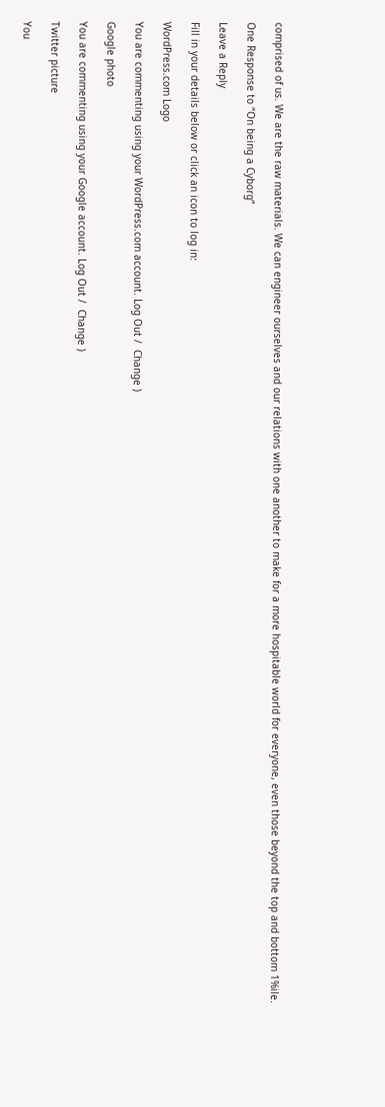comprised of us. We are the raw materials. We can engineer ourselves and our relations with one another to make for a more hospitable world for everyone, even those beyond the top and bottom 1%ile.

One Response to “On being a Cyborg”

Leave a Reply

Fill in your details below or click an icon to log in:

WordPress.com Logo

You are commenting using your WordPress.com account. Log Out /  Change )

Google photo

You are commenting using your Google account. Log Out /  Change )

Twitter picture

You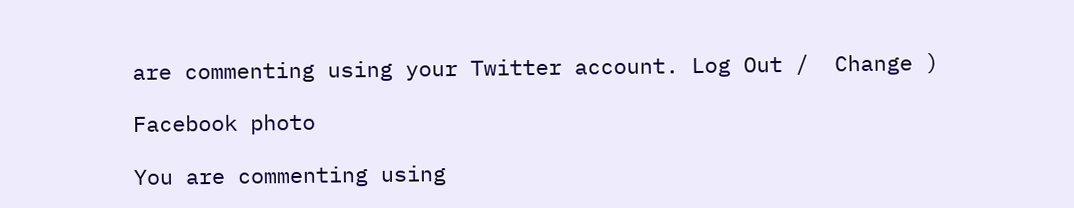are commenting using your Twitter account. Log Out /  Change )

Facebook photo

You are commenting using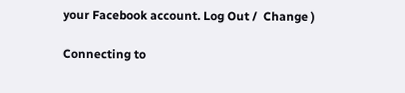your Facebook account. Log Out /  Change )

Connecting to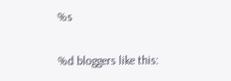%s

%d bloggers like this: